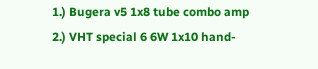1.) Bugera v5 1x8 tube combo amp
2.) VHT special 6 6W 1x10 hand-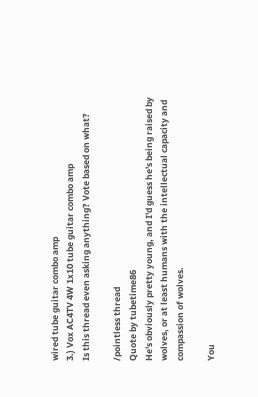wired tube guitar combo amp
3.) Vox AC4TV 4W 1x10 tube guitar combo amp
Is this thread even asking anything? Vote based on what?

/pointless thread
Quote by tubetime86
He's obviously pretty young, and I'd guess he's being raised by wolves, or at least humans with the intellectual capacity and compassion of wolves.

You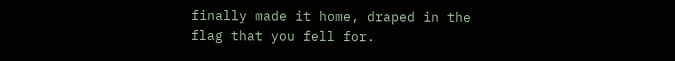finally made it home, draped in the flag that you fell for.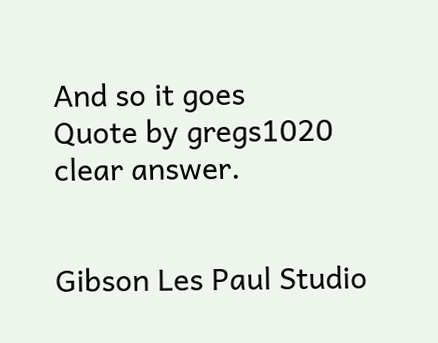And so it goes
Quote by gregs1020
clear answer.


Gibson Les Paul Studio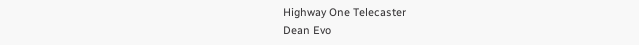Highway One Telecaster
Dean Evo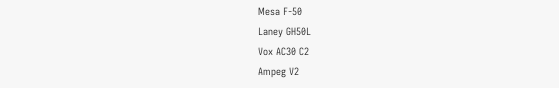Mesa F-50
Laney GH50L
Vox AC30 C2
Ampeg V2